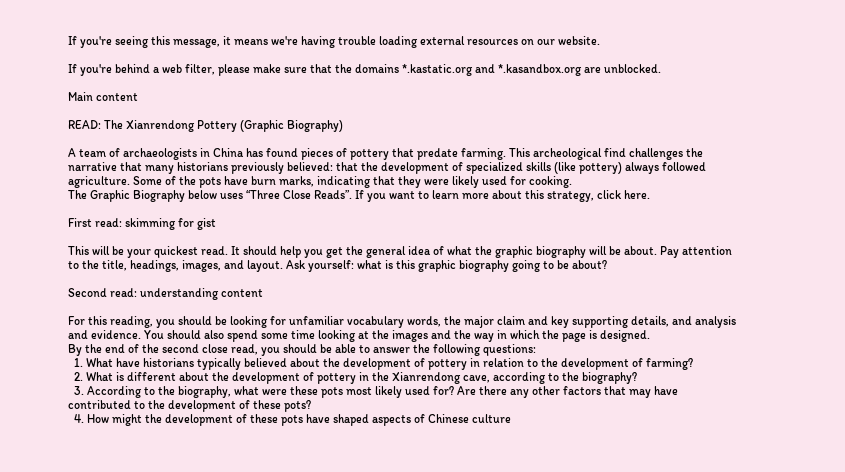If you're seeing this message, it means we're having trouble loading external resources on our website.

If you're behind a web filter, please make sure that the domains *.kastatic.org and *.kasandbox.org are unblocked.

Main content

READ: The Xianrendong Pottery (Graphic Biography)

A team of archaeologists in China has found pieces of pottery that predate farming. This archeological find challenges the narrative that many historians previously believed: that the development of specialized skills (like pottery) always followed agriculture. Some of the pots have burn marks, indicating that they were likely used for cooking.
The Graphic Biography below uses “Three Close Reads”. If you want to learn more about this strategy, click here.

First read: skimming for gist

This will be your quickest read. It should help you get the general idea of what the graphic biography will be about. Pay attention to the title, headings, images, and layout. Ask yourself: what is this graphic biography going to be about?

Second read: understanding content

For this reading, you should be looking for unfamiliar vocabulary words, the major claim and key supporting details, and analysis and evidence. You should also spend some time looking at the images and the way in which the page is designed.
By the end of the second close read, you should be able to answer the following questions:
  1. What have historians typically believed about the development of pottery in relation to the development of farming?
  2. What is different about the development of pottery in the Xianrendong cave, according to the biography?
  3. According to the biography, what were these pots most likely used for? Are there any other factors that may have contributed to the development of these pots?
  4. How might the development of these pots have shaped aspects of Chinese culture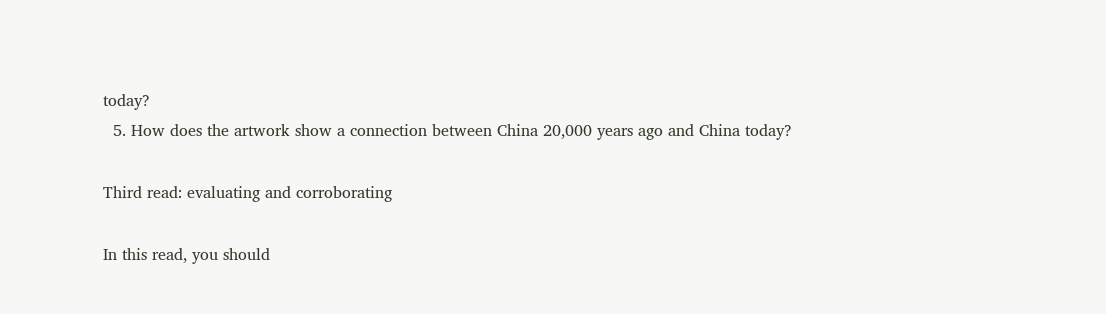today?
  5. How does the artwork show a connection between China 20,000 years ago and China today?

Third read: evaluating and corroborating

In this read, you should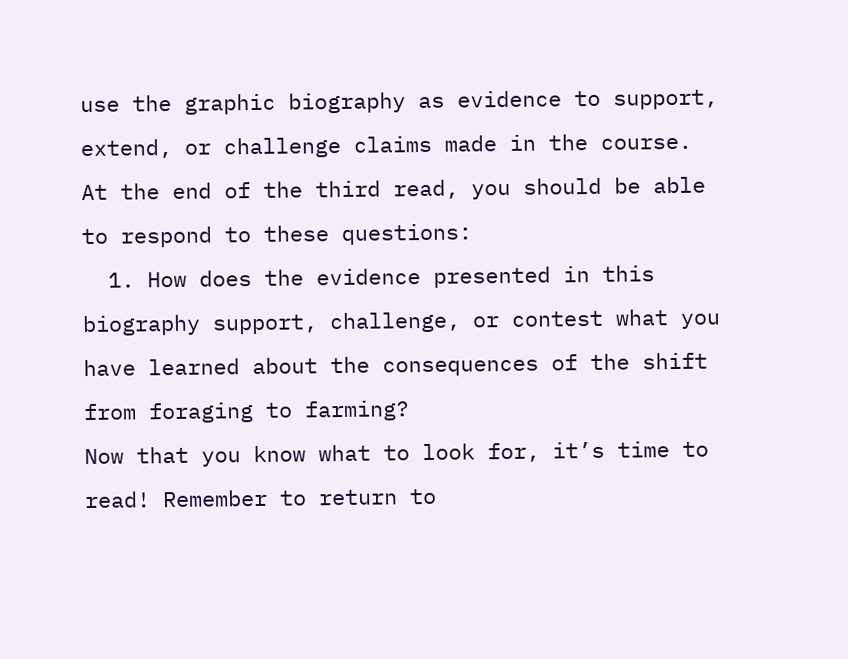use the graphic biography as evidence to support, extend, or challenge claims made in the course.
At the end of the third read, you should be able to respond to these questions:
  1. How does the evidence presented in this biography support, challenge, or contest what you have learned about the consequences of the shift from foraging to farming?
Now that you know what to look for, it’s time to read! Remember to return to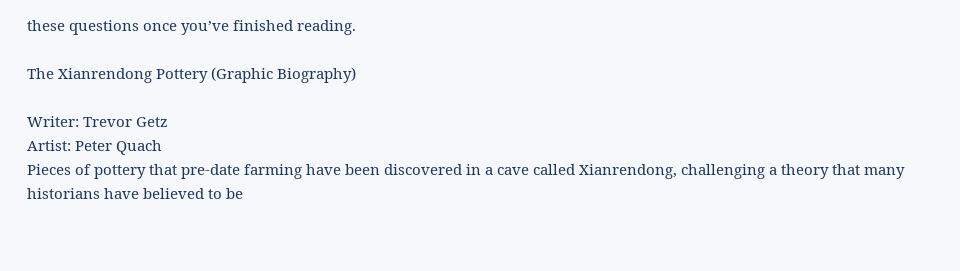these questions once you’ve finished reading.

The Xianrendong Pottery (Graphic Biography)

Writer: Trevor Getz
Artist: Peter Quach
Pieces of pottery that pre-date farming have been discovered in a cave called Xianrendong, challenging a theory that many historians have believed to be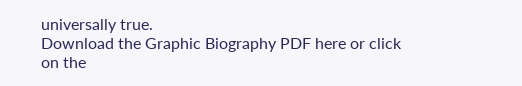universally true.
Download the Graphic Biography PDF here or click on the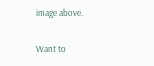image above.

Want to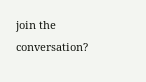join the conversation?